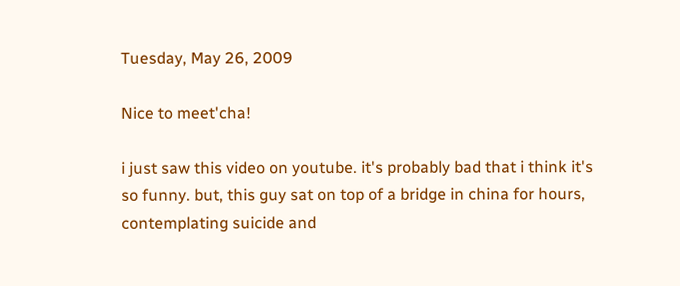Tuesday, May 26, 2009

Nice to meet'cha!

i just saw this video on youtube. it's probably bad that i think it's so funny. but, this guy sat on top of a bridge in china for hours, contemplating suicide and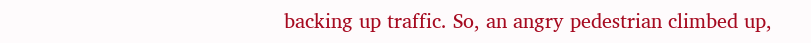backing up traffic. So, an angry pedestrian climbed up,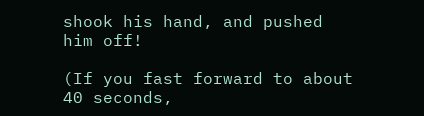shook his hand, and pushed him off!

(If you fast forward to about 40 seconds,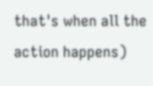that's when all the action happens)